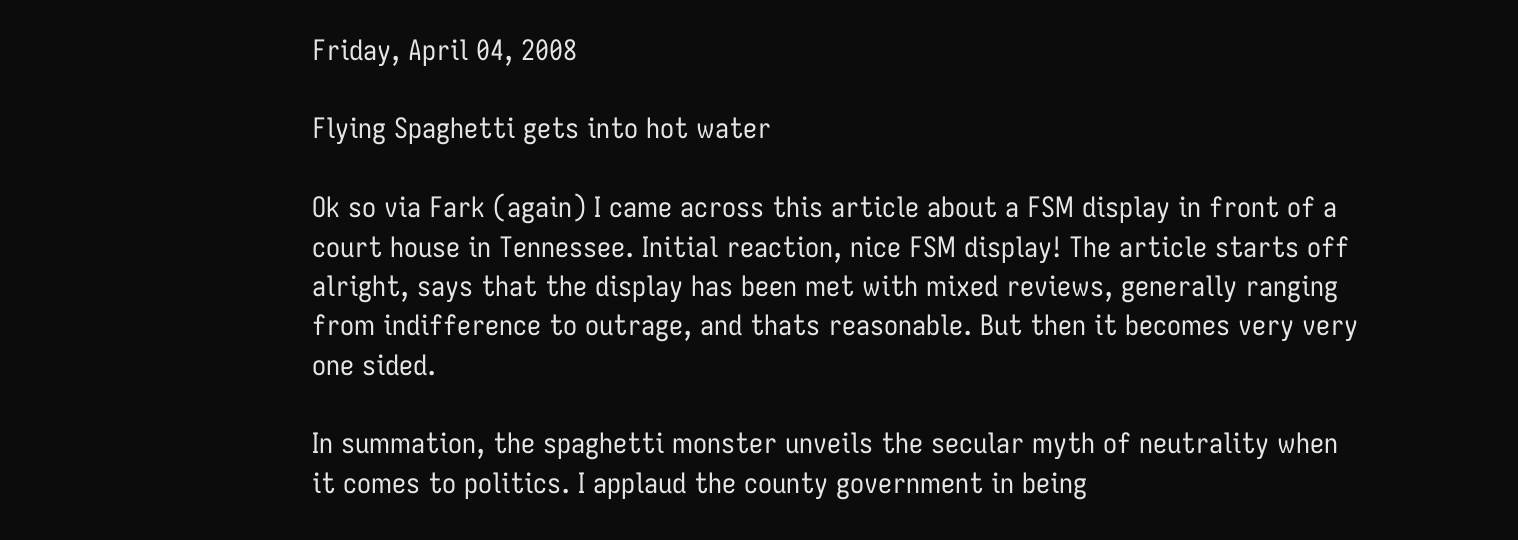Friday, April 04, 2008

Flying Spaghetti gets into hot water

Ok so via Fark (again) I came across this article about a FSM display in front of a court house in Tennessee. Initial reaction, nice FSM display! The article starts off alright, says that the display has been met with mixed reviews, generally ranging from indifference to outrage, and thats reasonable. But then it becomes very very one sided.

In summation, the spaghetti monster unveils the secular myth of neutrality when it comes to politics. I applaud the county government in being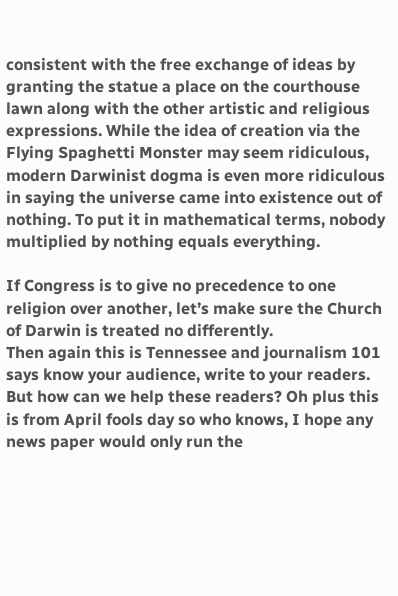consistent with the free exchange of ideas by granting the statue a place on the courthouse lawn along with the other artistic and religious expressions. While the idea of creation via the Flying Spaghetti Monster may seem ridiculous, modern Darwinist dogma is even more ridiculous in saying the universe came into existence out of nothing. To put it in mathematical terms, nobody multiplied by nothing equals everything.

If Congress is to give no precedence to one religion over another, let’s make sure the Church of Darwin is treated no differently.
Then again this is Tennessee and journalism 101 says know your audience, write to your readers. But how can we help these readers? Oh plus this is from April fools day so who knows, I hope any news paper would only run the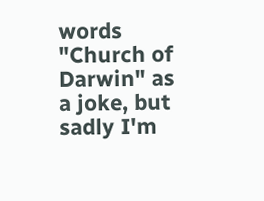words "Church of Darwin" as a joke, but sadly I'm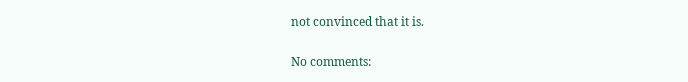not convinced that it is.

No comments: